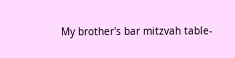My brother's bar mitzvah table-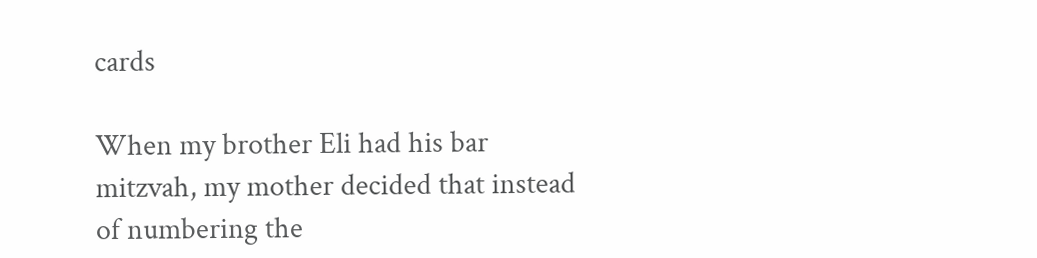cards

When my brother Eli had his bar mitzvah, my mother decided that instead of numbering the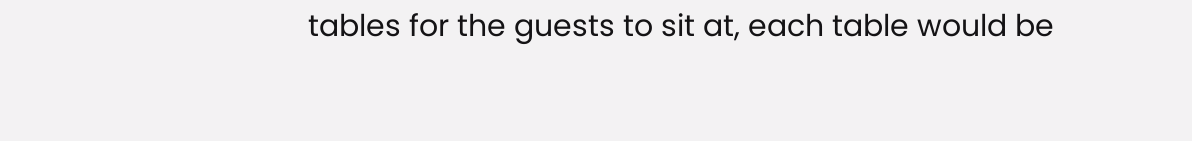tables for the guests to sit at, each table would be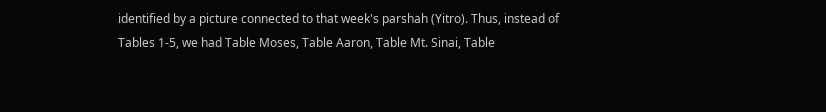identified by a picture connected to that week's parshah (Yitro). Thus, instead of Tables 1-5, we had Table Moses, Table Aaron, Table Mt. Sinai, Table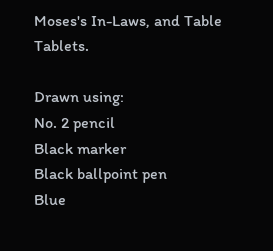Moses's In-Laws, and Table Tablets.

Drawn using:
No. 2 pencil
Black marker
Black ballpoint pen
Blue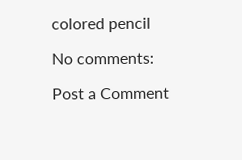colored pencil

No comments:

Post a Comment